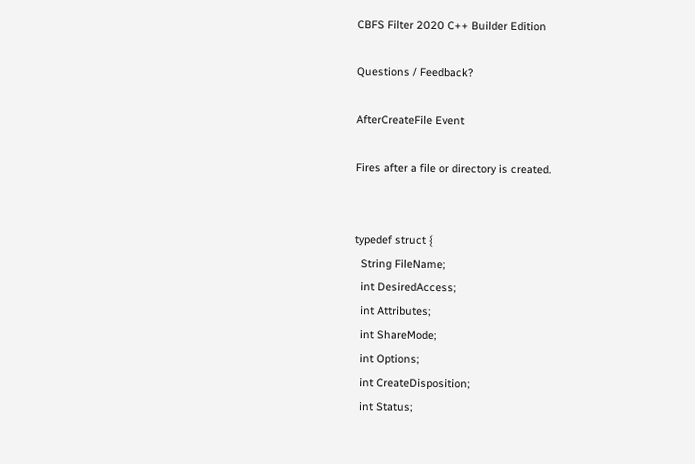CBFS Filter 2020 C++ Builder Edition

Questions / Feedback?

AfterCreateFile Event

Fires after a file or directory is created.


typedef struct {
  String FileName;
  int DesiredAccess;
  int Attributes;
  int ShareMode;
  int Options;
  int CreateDisposition;
  int Status;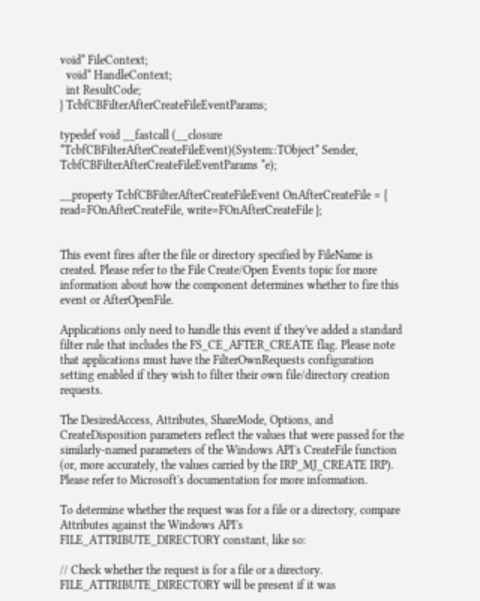void* FileContext;
  void* HandleContext;
  int ResultCode;
} TcbfCBFilterAfterCreateFileEventParams;

typedef void __fastcall (__closure *TcbfCBFilterAfterCreateFileEvent)(System::TObject* Sender, TcbfCBFilterAfterCreateFileEventParams *e);

__property TcbfCBFilterAfterCreateFileEvent OnAfterCreateFile = { read=FOnAfterCreateFile, write=FOnAfterCreateFile };


This event fires after the file or directory specified by FileName is created. Please refer to the File Create/Open Events topic for more information about how the component determines whether to fire this event or AfterOpenFile.

Applications only need to handle this event if they've added a standard filter rule that includes the FS_CE_AFTER_CREATE flag. Please note that applications must have the FilterOwnRequests configuration setting enabled if they wish to filter their own file/directory creation requests.

The DesiredAccess, Attributes, ShareMode, Options, and CreateDisposition parameters reflect the values that were passed for the similarly-named parameters of the Windows API's CreateFile function (or, more accurately, the values carried by the IRP_MJ_CREATE IRP). Please refer to Microsoft's documentation for more information.

To determine whether the request was for a file or a directory, compare Attributes against the Windows API's FILE_ATTRIBUTE_DIRECTORY constant, like so:

// Check whether the request is for a file or a directory.
FILE_ATTRIBUTE_DIRECTORY will be present if it was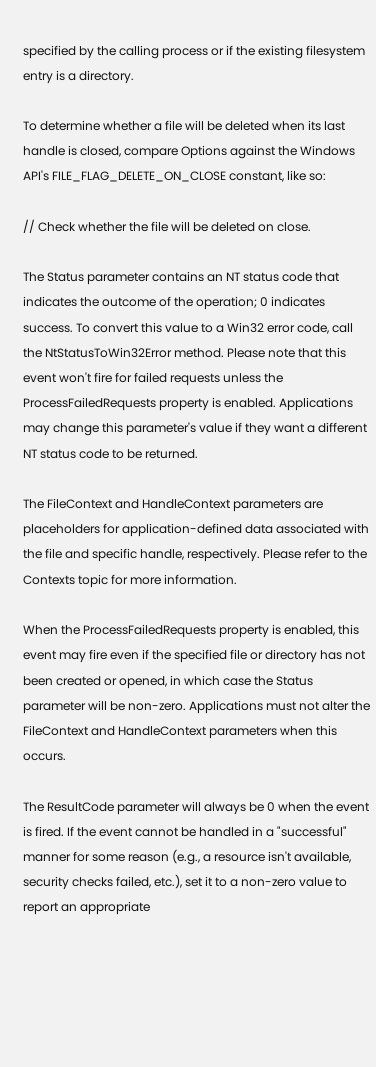specified by the calling process or if the existing filesystem entry is a directory.

To determine whether a file will be deleted when its last handle is closed, compare Options against the Windows API's FILE_FLAG_DELETE_ON_CLOSE constant, like so:

// Check whether the file will be deleted on close.

The Status parameter contains an NT status code that indicates the outcome of the operation; 0 indicates success. To convert this value to a Win32 error code, call the NtStatusToWin32Error method. Please note that this event won't fire for failed requests unless the ProcessFailedRequests property is enabled. Applications may change this parameter's value if they want a different NT status code to be returned.

The FileContext and HandleContext parameters are placeholders for application-defined data associated with the file and specific handle, respectively. Please refer to the Contexts topic for more information.

When the ProcessFailedRequests property is enabled, this event may fire even if the specified file or directory has not been created or opened, in which case the Status parameter will be non-zero. Applications must not alter the FileContext and HandleContext parameters when this occurs.

The ResultCode parameter will always be 0 when the event is fired. If the event cannot be handled in a "successful" manner for some reason (e.g., a resource isn't available, security checks failed, etc.), set it to a non-zero value to report an appropriate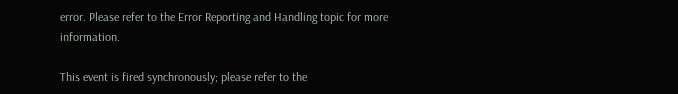error. Please refer to the Error Reporting and Handling topic for more information.

This event is fired synchronously; please refer to the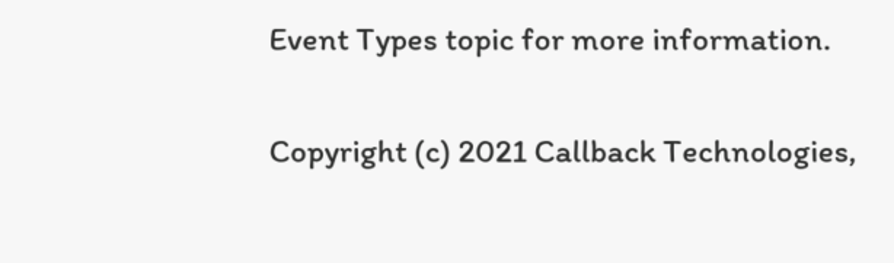Event Types topic for more information.

Copyright (c) 2021 Callback Technologies,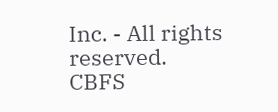Inc. - All rights reserved.
CBFS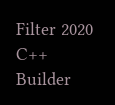Filter 2020 C++ Builder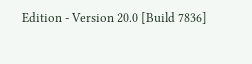Edition - Version 20.0 [Build 7836]